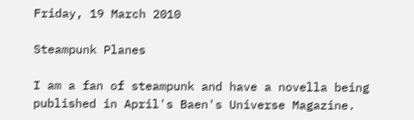Friday, 19 March 2010

Steampunk Planes

I am a fan of steampunk and have a novella being published in April's Baen's Universe Magazine.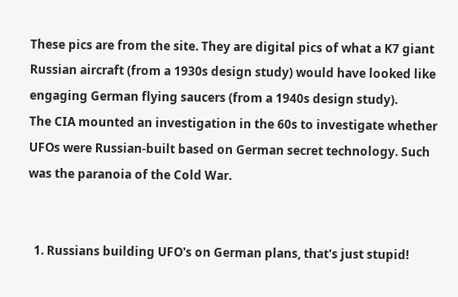These pics are from the site. They are digital pics of what a K7 giant Russian aircraft (from a 1930s design study) would have looked like engaging German flying saucers (from a 1940s design study).
The CIA mounted an investigation in the 60s to investigate whether UFOs were Russian-built based on German secret technology. Such was the paranoia of the Cold War.


  1. Russians building UFO's on German plans, that's just stupid!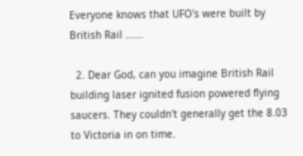Everyone knows that UFO's were built by British Rail ......

  2. Dear God, can you imagine British Rail building laser ignited fusion powered flying saucers. They couldn't generally get the 8.03 to Victoria in on time.